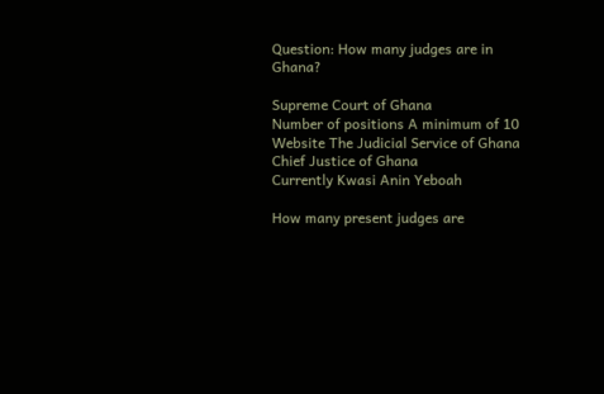Question: How many judges are in Ghana?

Supreme Court of Ghana
Number of positions A minimum of 10
Website The Judicial Service of Ghana
Chief Justice of Ghana
Currently Kwasi Anin Yeboah

How many present judges are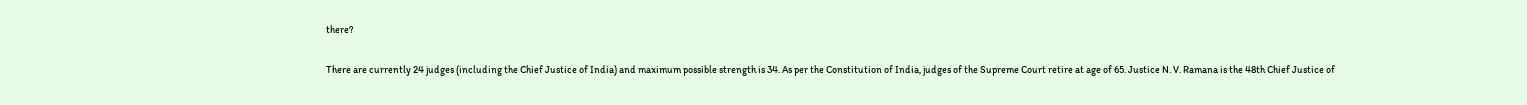there?

There are currently 24 judges (including the Chief Justice of India) and maximum possible strength is 34. As per the Constitution of India, judges of the Supreme Court retire at age of 65. Justice N. V. Ramana is the 48th Chief Justice of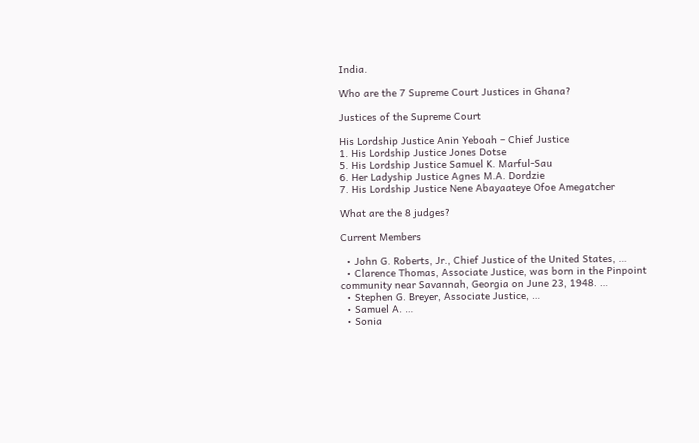India.

Who are the 7 Supreme Court Justices in Ghana?

Justices of the Supreme Court

His Lordship Justice Anin Yeboah – Chief Justice
1. His Lordship Justice Jones Dotse
5. His Lordship Justice Samuel K. Marful-Sau
6. Her Ladyship Justice Agnes M.A. Dordzie
7. His Lordship Justice Nene Abayaateye Ofoe Amegatcher

What are the 8 judges?

Current Members

  • John G. Roberts, Jr., Chief Justice of the United States, …
  • Clarence Thomas, Associate Justice, was born in the Pinpoint community near Savannah, Georgia on June 23, 1948. …
  • Stephen G. Breyer, Associate Justice, …
  • Samuel A. …
  • Sonia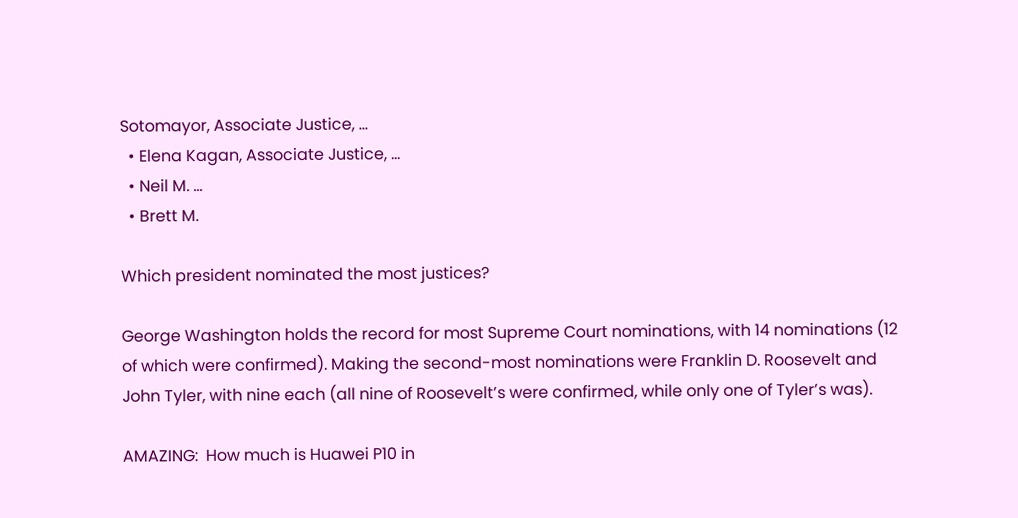Sotomayor, Associate Justice, …
  • Elena Kagan, Associate Justice, …
  • Neil M. …
  • Brett M.

Which president nominated the most justices?

George Washington holds the record for most Supreme Court nominations, with 14 nominations (12 of which were confirmed). Making the second-most nominations were Franklin D. Roosevelt and John Tyler, with nine each (all nine of Roosevelt’s were confirmed, while only one of Tyler’s was).

AMAZING:  How much is Huawei P10 in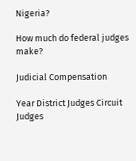Nigeria?

How much do federal judges make?

Judicial Compensation

Year District Judges Circuit Judges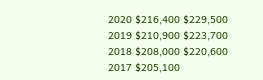2020 $216,400 $229,500
2019 $210,900 $223,700
2018 $208,000 $220,600
2017 $205,100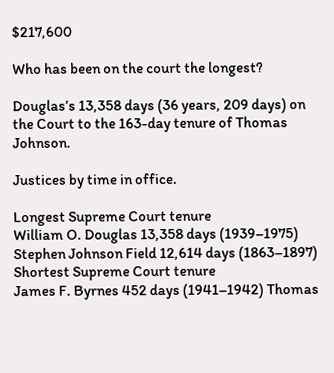$217,600

Who has been on the court the longest?

Douglas’s 13,358 days (36 years, 209 days) on the Court to the 163-day tenure of Thomas Johnson.

Justices by time in office.

Longest Supreme Court tenure
William O. Douglas 13,358 days (1939–1975) Stephen Johnson Field 12,614 days (1863–1897)
Shortest Supreme Court tenure
James F. Byrnes 452 days (1941–1942) Thomas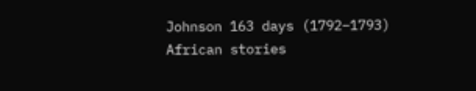Johnson 163 days (1792–1793)
African stories